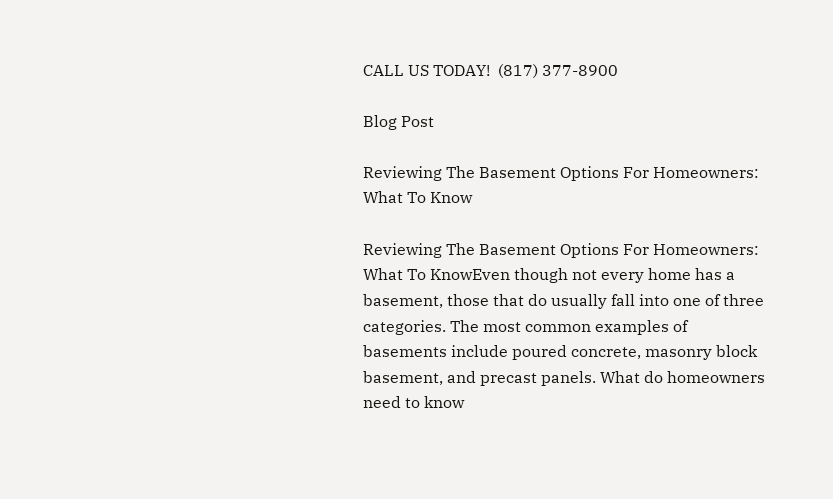CALL US TODAY!  (817) 377-8900

Blog Post

Reviewing The Basement Options For Homeowners: What To Know

Reviewing The Basement Options For Homeowners: What To KnowEven though not every home has a basement, those that do usually fall into one of three categories. The most common examples of basements include poured concrete, masonry block basement, and precast panels. What do homeowners need to know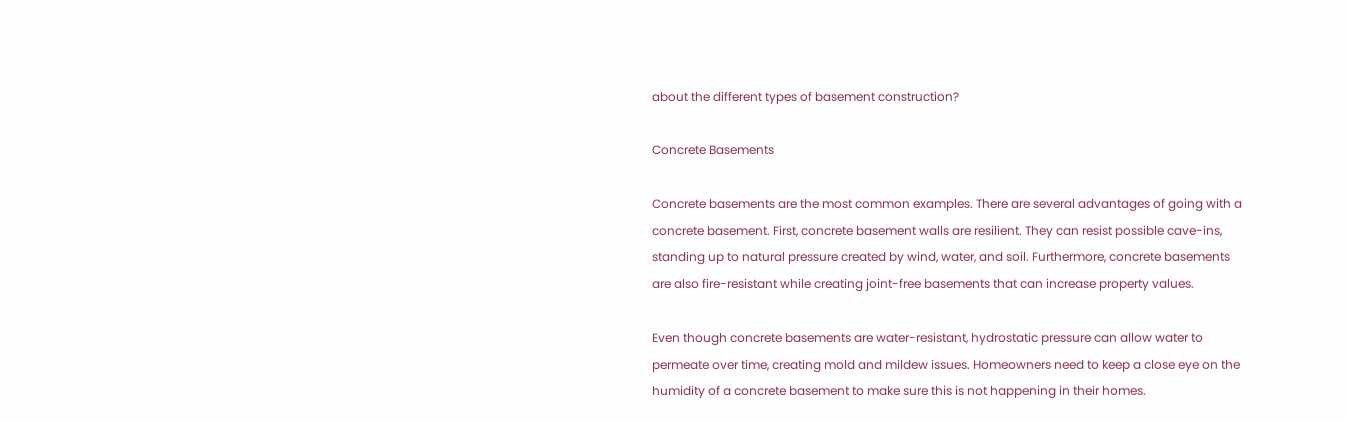about the different types of basement construction?

Concrete Basements

Concrete basements are the most common examples. There are several advantages of going with a concrete basement. First, concrete basement walls are resilient. They can resist possible cave-ins, standing up to natural pressure created by wind, water, and soil. Furthermore, concrete basements are also fire-resistant while creating joint-free basements that can increase property values.

Even though concrete basements are water-resistant, hydrostatic pressure can allow water to permeate over time, creating mold and mildew issues. Homeowners need to keep a close eye on the humidity of a concrete basement to make sure this is not happening in their homes.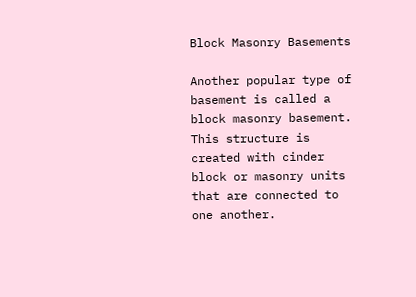Block Masonry Basements

Another popular type of basement is called a block masonry basement. This structure is created with cinder block or masonry units that are connected to one another.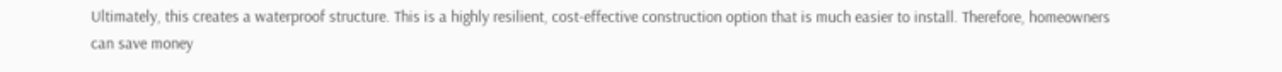Ultimately, this creates a waterproof structure. This is a highly resilient, cost-effective construction option that is much easier to install. Therefore, homeowners can save money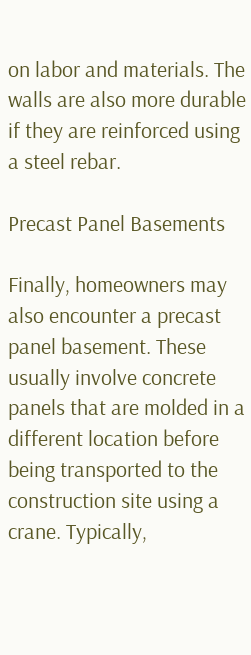on labor and materials. The walls are also more durable if they are reinforced using a steel rebar.

Precast Panel Basements

Finally, homeowners may also encounter a precast panel basement. These usually involve concrete panels that are molded in a different location before being transported to the construction site using a crane. Typically,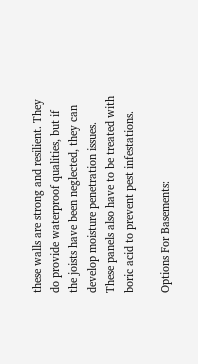these walls are strong and resilient. They do provide waterproof qualities, but if the joists have been neglected, they can develop moisture penetration issues. These panels also have to be treated with boric acid to prevent pest infestations.

Options For Basements: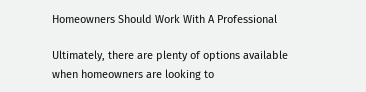Homeowners Should Work With A Professional

Ultimately, there are plenty of options available when homeowners are looking to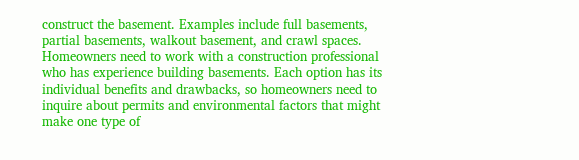construct the basement. Examples include full basements, partial basements, walkout basement, and crawl spaces. Homeowners need to work with a construction professional who has experience building basements. Each option has its individual benefits and drawbacks, so homeowners need to inquire about permits and environmental factors that might make one type of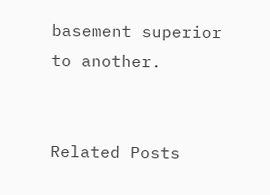basement superior to another.


Related Posts